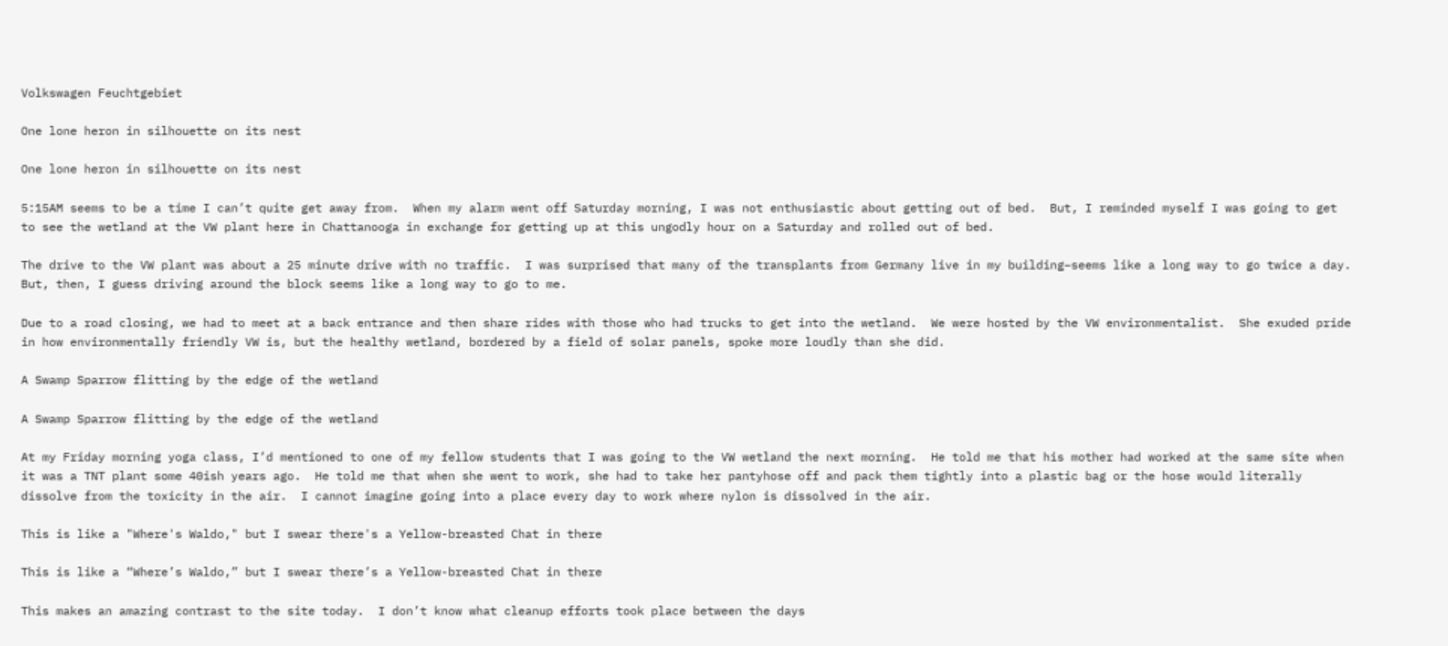Volkswagen Feuchtgebiet

One lone heron in silhouette on its nest

One lone heron in silhouette on its nest

5:15AM seems to be a time I can’t quite get away from.  When my alarm went off Saturday morning, I was not enthusiastic about getting out of bed.  But, I reminded myself I was going to get to see the wetland at the VW plant here in Chattanooga in exchange for getting up at this ungodly hour on a Saturday and rolled out of bed.

The drive to the VW plant was about a 25 minute drive with no traffic.  I was surprised that many of the transplants from Germany live in my building–seems like a long way to go twice a day.  But, then, I guess driving around the block seems like a long way to go to me.

Due to a road closing, we had to meet at a back entrance and then share rides with those who had trucks to get into the wetland.  We were hosted by the VW environmentalist.  She exuded pride in how environmentally friendly VW is, but the healthy wetland, bordered by a field of solar panels, spoke more loudly than she did.

A Swamp Sparrow flitting by the edge of the wetland

A Swamp Sparrow flitting by the edge of the wetland

At my Friday morning yoga class, I’d mentioned to one of my fellow students that I was going to the VW wetland the next morning.  He told me that his mother had worked at the same site when it was a TNT plant some 40ish years ago.  He told me that when she went to work, she had to take her pantyhose off and pack them tightly into a plastic bag or the hose would literally dissolve from the toxicity in the air.  I cannot imagine going into a place every day to work where nylon is dissolved in the air.

This is like a "Where's Waldo," but I swear there's a Yellow-breasted Chat in there

This is like a “Where’s Waldo,” but I swear there’s a Yellow-breasted Chat in there

This makes an amazing contrast to the site today.  I don’t know what cleanup efforts took place between the days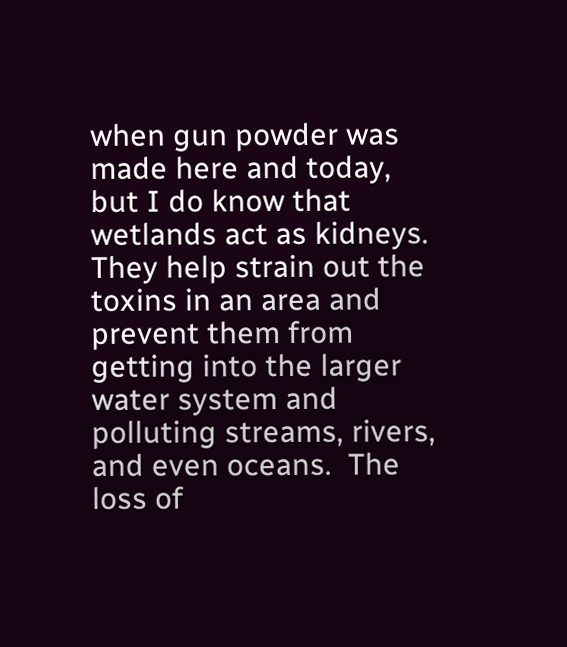when gun powder was made here and today, but I do know that wetlands act as kidneys.  They help strain out the toxins in an area and prevent them from getting into the larger water system and polluting streams, rivers, and even oceans.  The loss of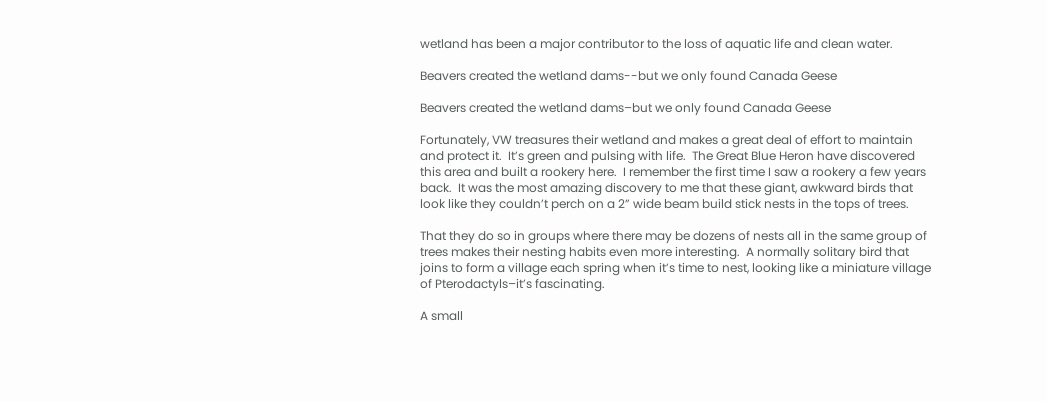wetland has been a major contributor to the loss of aquatic life and clean water.

Beavers created the wetland dams--but we only found Canada Geese

Beavers created the wetland dams–but we only found Canada Geese

Fortunately, VW treasures their wetland and makes a great deal of effort to maintain and protect it.  It’s green and pulsing with life.  The Great Blue Heron have discovered this area and built a rookery here.  I remember the first time I saw a rookery a few years back.  It was the most amazing discovery to me that these giant, awkward birds that look like they couldn’t perch on a 2” wide beam build stick nests in the tops of trees.

That they do so in groups where there may be dozens of nests all in the same group of trees makes their nesting habits even more interesting.  A normally solitary bird that joins to form a village each spring when it’s time to nest, looking like a miniature village of Pterodactyls–it’s fascinating.

A small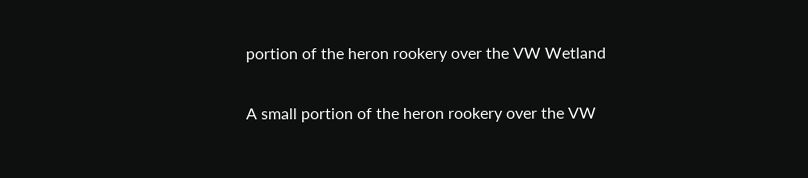portion of the heron rookery over the VW Wetland

A small portion of the heron rookery over the VW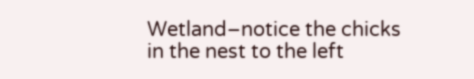Wetland–notice the chicks in the nest to the left